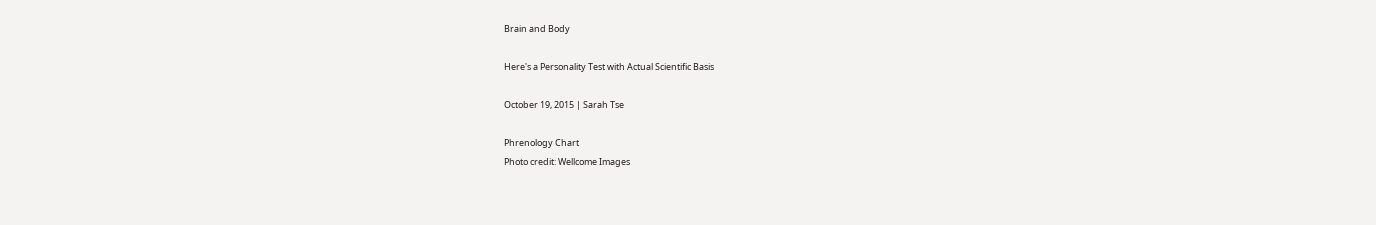Brain and Body

Here's a Personality Test with Actual Scientific Basis

October 19, 2015 | Sarah Tse

Phrenology Chart
Photo credit: Wellcome Images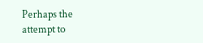Perhaps the attempt to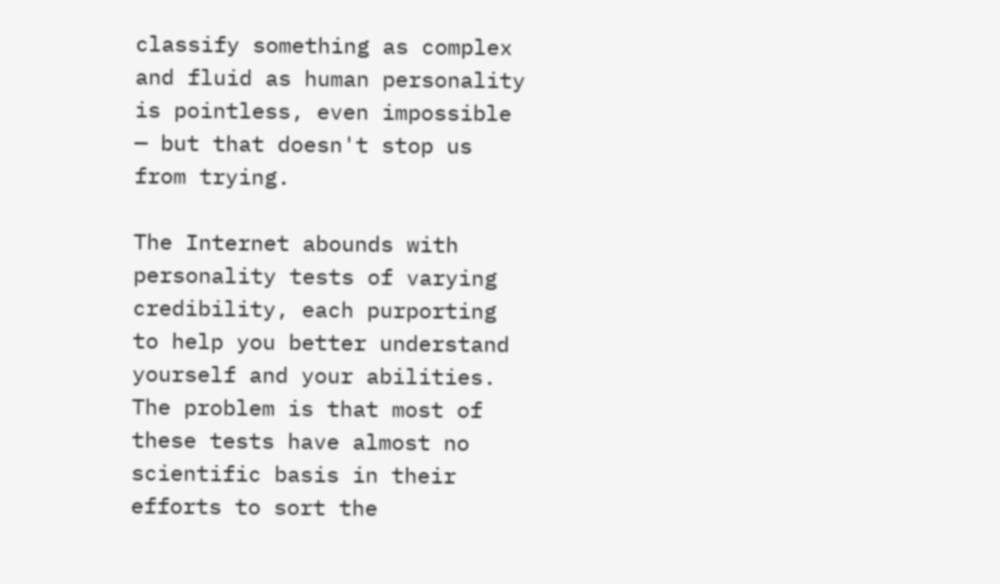classify something as complex and fluid as human personality is pointless, even impossible — but that doesn't stop us from trying.

The Internet abounds with personality tests of varying credibility, each purporting to help you better understand yourself and your abilities. The problem is that most of these tests have almost no scientific basis in their efforts to sort the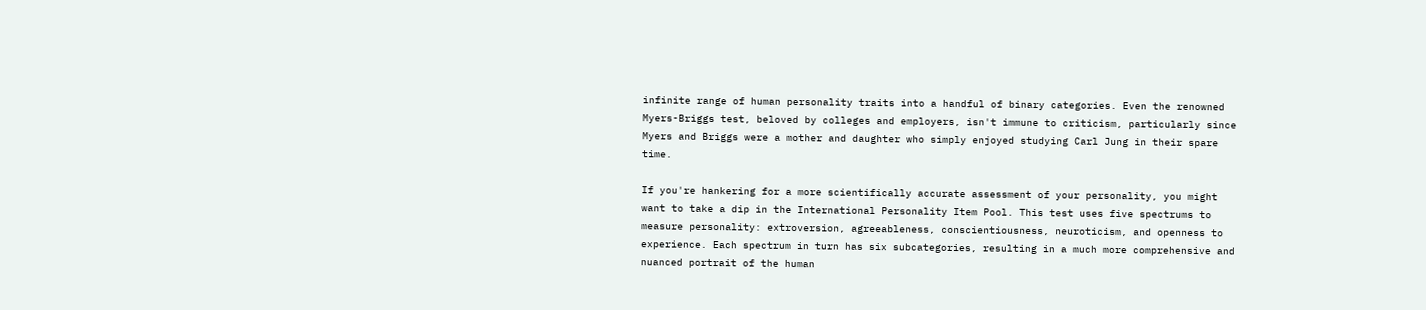infinite range of human personality traits into a handful of binary categories. Even the renowned Myers-Briggs test, beloved by colleges and employers, isn't immune to criticism, particularly since Myers and Briggs were a mother and daughter who simply enjoyed studying Carl Jung in their spare time.

If you're hankering for a more scientifically accurate assessment of your personality, you might want to take a dip in the International Personality Item Pool. This test uses five spectrums to measure personality: extroversion, agreeableness, conscientiousness, neuroticism, and openness to experience. Each spectrum in turn has six subcategories, resulting in a much more comprehensive and nuanced portrait of the human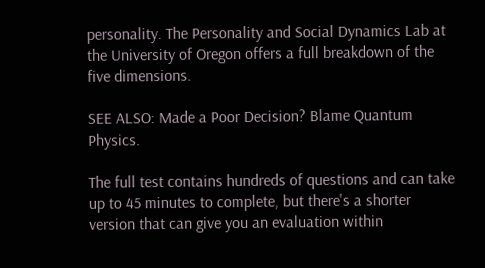personality. The Personality and Social Dynamics Lab at the University of Oregon offers a full breakdown of the five dimensions.

SEE ALSO: Made a Poor Decision? Blame Quantum Physics.

The full test contains hundreds of questions and can take up to 45 minutes to complete, but there's a shorter version that can give you an evaluation within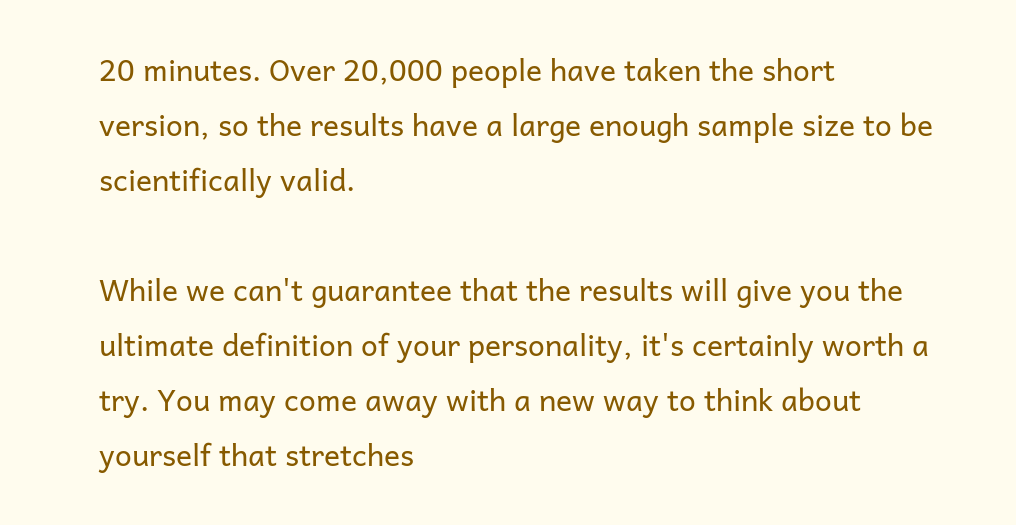20 minutes. Over 20,000 people have taken the short version, so the results have a large enough sample size to be scientifically valid.

While we can't guarantee that the results will give you the ultimate definition of your personality, it's certainly worth a try. You may come away with a new way to think about yourself that stretches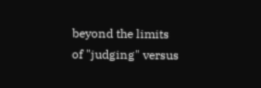beyond the limits of "judging" versus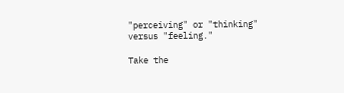"perceiving" or "thinking" versus "feeling."

Take the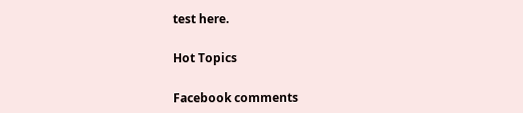test here.

Hot Topics

Facebook comments